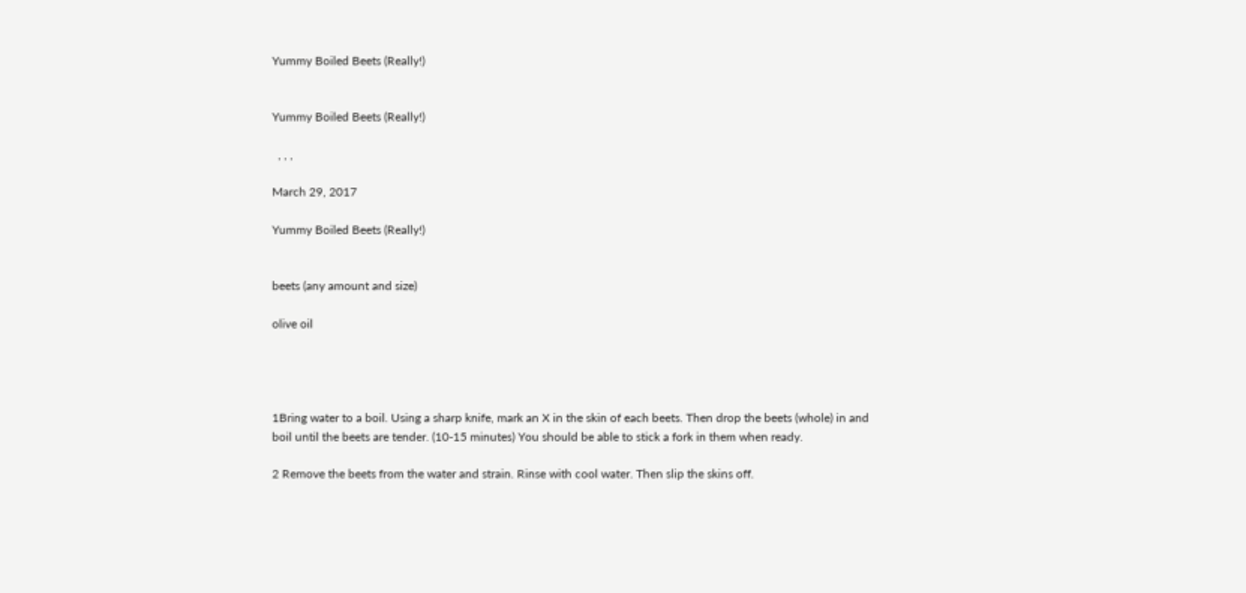Yummy Boiled Beets (Really!)


Yummy Boiled Beets (Really!)

  , , ,

March 29, 2017

Yummy Boiled Beets (Really!)


beets (any amount and size)

olive oil




1Bring water to a boil. Using a sharp knife, mark an X in the skin of each beets. Then drop the beets (whole) in and boil until the beets are tender. (10-15 minutes) You should be able to stick a fork in them when ready.

2 Remove the beets from the water and strain. Rinse with cool water. Then slip the skins off.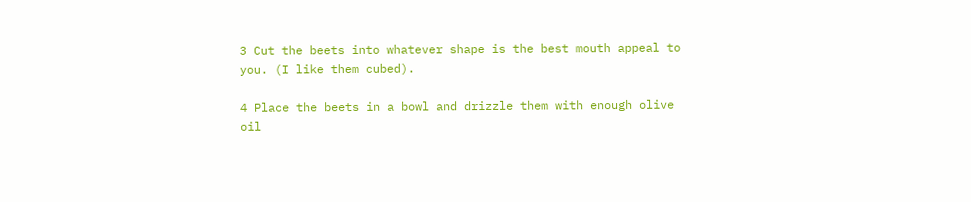3 Cut the beets into whatever shape is the best mouth appeal to you. (I like them cubed).

4 Place the beets in a bowl and drizzle them with enough olive oil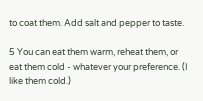to coat them. Add salt and pepper to taste.

5 You can eat them warm, reheat them, or eat them cold - whatever your preference. (I like them cold.)